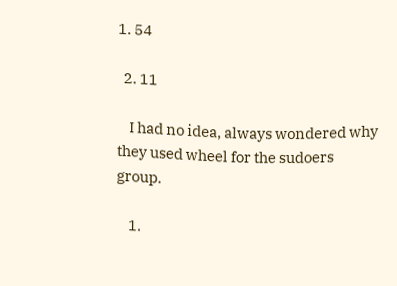1. 54

  2. 11

    I had no idea, always wondered why they used wheel for the sudoers group.

    1.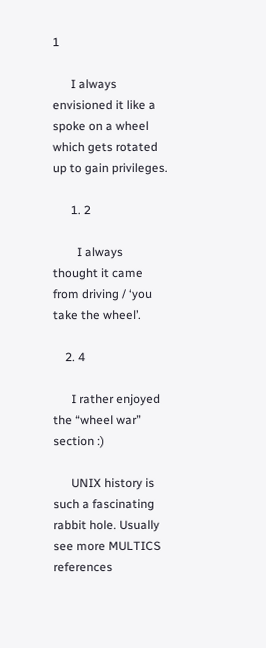1

      I always envisioned it like a spoke on a wheel which gets rotated up to gain privileges.

      1. 2

        I always thought it came from driving / ‘you take the wheel’.

    2. 4

      I rather enjoyed the “wheel war” section :)

      UNIX history is such a fascinating rabbit hole. Usually see more MULTICS references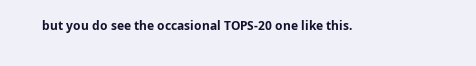but you do see the occasional TOPS-20 one like this.